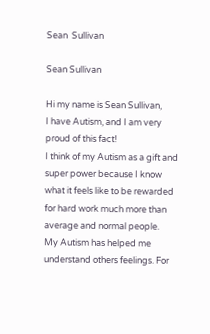Sean  Sullivan

Sean Sullivan

Hi my name is Sean Sullivan,
I have Autism, and I am very proud of this fact!
I think of my Autism as a gift and super power because I know what it feels like to be rewarded for hard work much more than average and normal people.
My Autism has helped me understand others feelings. For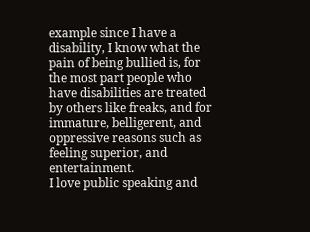example since I have a disability, I know what the pain of being bullied is, for the most part people who have disabilities are treated by others like freaks, and for immature, belligerent, and oppressive reasons such as feeling superior, and entertainment.
I love public speaking and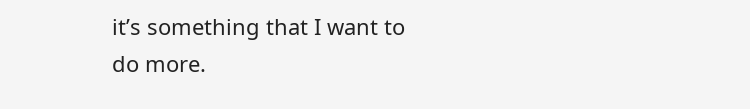it’s something that I want to do more.